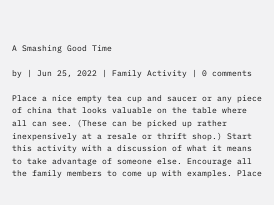A Smashing Good Time

by | Jun 25, 2022 | Family Activity | 0 comments

Place a nice empty tea cup and saucer or any piece of china that looks valuable on the table where all can see. (These can be picked up rather inexpensively at a resale or thrift shop.) Start this activity with a discussion of what it means to take advantage of someone else. Encourage all the family members to come up with examples. Place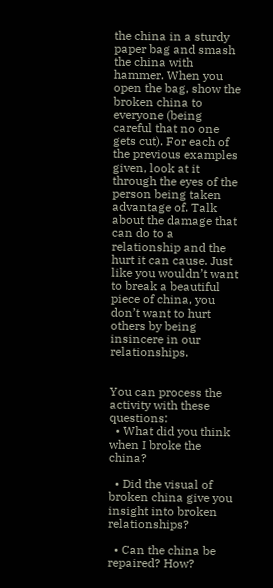the china in a sturdy paper bag and smash the china with hammer. When you open the bag, show the broken china to everyone (being careful that no one gets cut). For each of the previous examples given, look at it through the eyes of the person being taken advantage of. Talk about the damage that can do to a relationship and the hurt it can cause. Just like you wouldn’t want to break a beautiful piece of china, you don’t want to hurt others by being insincere in our relationships.


You can process the activity with these questions:
  • What did you think when I broke the china?

  • Did the visual of broken china give you insight into broken relationships?

  • Can the china be repaired? How?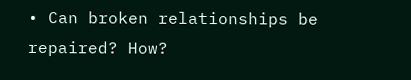• Can broken relationships be repaired? How?